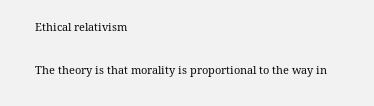Ethical relativism

The theory is that morality is proportional to the way in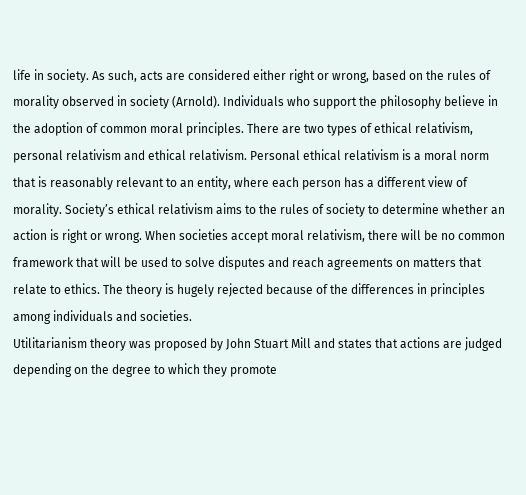life in society. As such, acts are considered either right or wrong, based on the rules of morality observed in society (Arnold). Individuals who support the philosophy believe in the adoption of common moral principles. There are two types of ethical relativism, personal relativism and ethical relativism. Personal ethical relativism is a moral norm that is reasonably relevant to an entity, where each person has a different view of morality. Society’s ethical relativism aims to the rules of society to determine whether an action is right or wrong. When societies accept moral relativism, there will be no common framework that will be used to solve disputes and reach agreements on matters that relate to ethics. The theory is hugely rejected because of the differences in principles among individuals and societies.
Utilitarianism theory was proposed by John Stuart Mill and states that actions are judged depending on the degree to which they promote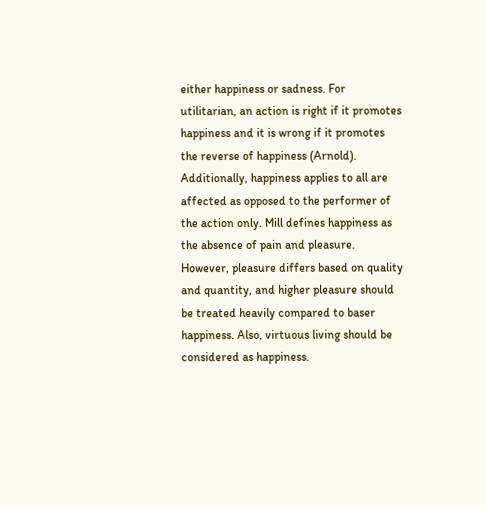either happiness or sadness. For utilitarian, an action is right if it promotes happiness and it is wrong if it promotes the reverse of happiness (Arnold). Additionally, happiness applies to all are affected as opposed to the performer of the action only. Mill defines happiness as the absence of pain and pleasure. However, pleasure differs based on quality and quantity, and higher pleasure should be treated heavily compared to baser happiness. Also, virtuous living should be considered as happiness.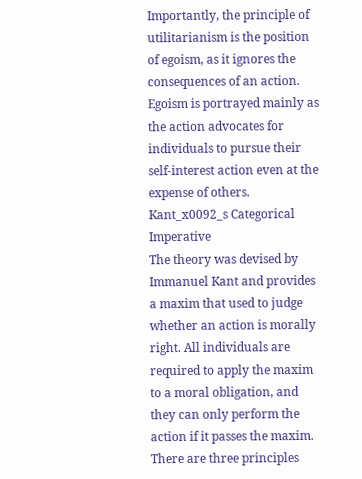Importantly, the principle of utilitarianism is the position of egoism, as it ignores the consequences of an action. Egoism is portrayed mainly as the action advocates for individuals to pursue their self-interest action even at the expense of others.
Kant_x0092_s Categorical Imperative
The theory was devised by Immanuel Kant and provides a maxim that used to judge whether an action is morally right. All individuals are required to apply the maxim to a moral obligation, and they can only perform the action if it passes the maxim. There are three principles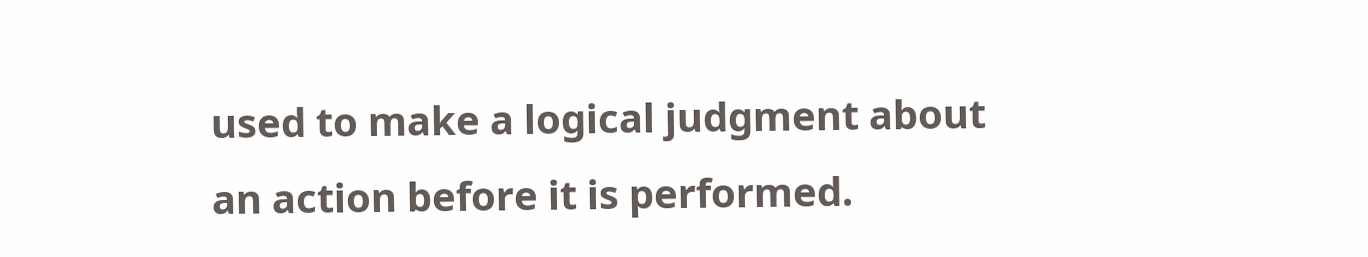used to make a logical judgment about an action before it is performed.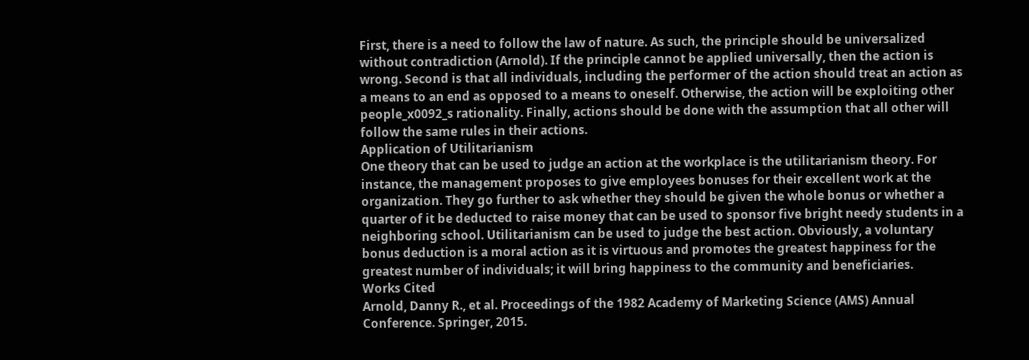First, there is a need to follow the law of nature. As such, the principle should be universalized without contradiction (Arnold). If the principle cannot be applied universally, then the action is wrong. Second is that all individuals, including the performer of the action should treat an action as a means to an end as opposed to a means to oneself. Otherwise, the action will be exploiting other people_x0092_s rationality. Finally, actions should be done with the assumption that all other will follow the same rules in their actions.
Application of Utilitarianism
One theory that can be used to judge an action at the workplace is the utilitarianism theory. For instance, the management proposes to give employees bonuses for their excellent work at the organization. They go further to ask whether they should be given the whole bonus or whether a quarter of it be deducted to raise money that can be used to sponsor five bright needy students in a neighboring school. Utilitarianism can be used to judge the best action. Obviously, a voluntary bonus deduction is a moral action as it is virtuous and promotes the greatest happiness for the greatest number of individuals; it will bring happiness to the community and beneficiaries.
Works Cited
Arnold, Danny R., et al. Proceedings of the 1982 Academy of Marketing Science (AMS) Annual Conference. Springer, 2015.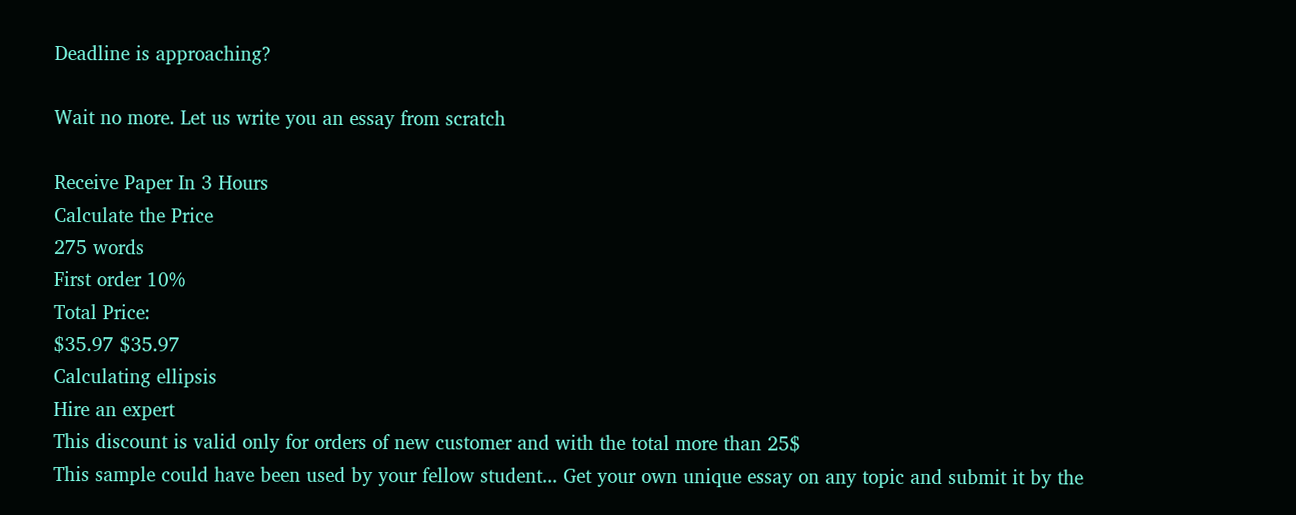Deadline is approaching?

Wait no more. Let us write you an essay from scratch

Receive Paper In 3 Hours
Calculate the Price
275 words
First order 10%
Total Price:
$35.97 $35.97
Calculating ellipsis
Hire an expert
This discount is valid only for orders of new customer and with the total more than 25$
This sample could have been used by your fellow student... Get your own unique essay on any topic and submit it by the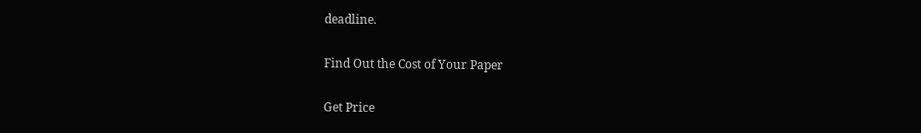deadline.

Find Out the Cost of Your Paper

Get Price